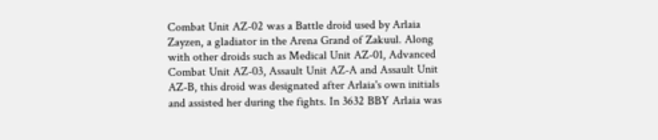Combat Unit AZ-02 was a Battle droid used by Arlaia Zayzen, a gladiator in the Arena Grand of Zakuul. Along with other droids such as Medical Unit AZ-01, Advanced Combat Unit AZ-03, Assault Unit AZ-A and Assault Unit AZ-B, this droid was designated after Arlaia's own initials and assisted her during the fights. In 3632 BBY Arlaia was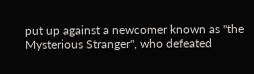put up against a newcomer known as "the Mysterious Stranger", who defeated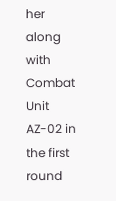her along with Combat Unit AZ-02 in the first round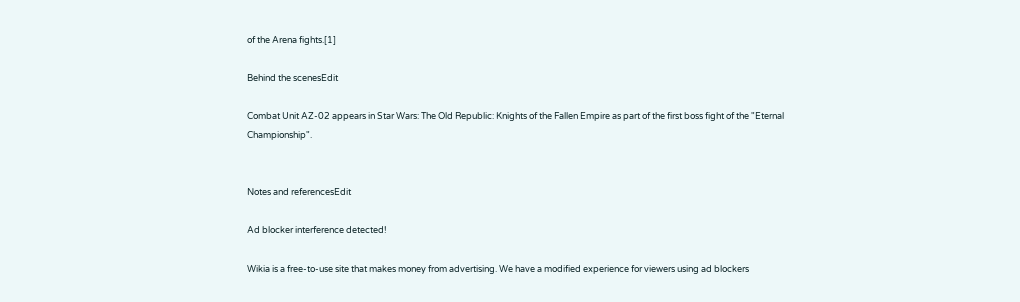of the Arena fights.[1]

Behind the scenesEdit

Combat Unit AZ-02 appears in Star Wars: The Old Republic: Knights of the Fallen Empire as part of the first boss fight of the "Eternal Championship".


Notes and referencesEdit

Ad blocker interference detected!

Wikia is a free-to-use site that makes money from advertising. We have a modified experience for viewers using ad blockers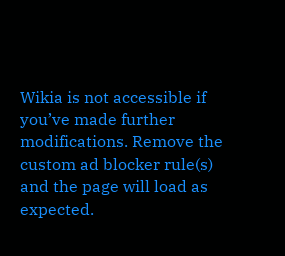Wikia is not accessible if you’ve made further modifications. Remove the custom ad blocker rule(s) and the page will load as expected.